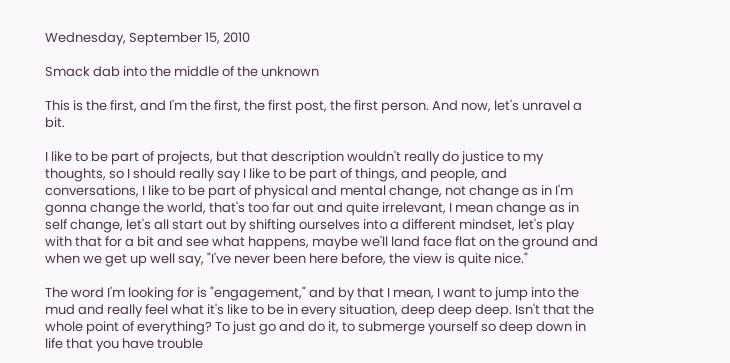Wednesday, September 15, 2010

Smack dab into the middle of the unknown

This is the first, and I'm the first, the first post, the first person. And now, let's unravel a bit.

I like to be part of projects, but that description wouldn't really do justice to my thoughts, so I should really say I like to be part of things, and people, and conversations, I like to be part of physical and mental change, not change as in I'm gonna change the world, that's too far out and quite irrelevant, I mean change as in self change, let's all start out by shifting ourselves into a different mindset, let's play with that for a bit and see what happens, maybe we'll land face flat on the ground and when we get up well say, "I've never been here before, the view is quite nice."

The word I'm looking for is "engagement," and by that I mean, I want to jump into the mud and really feel what it's like to be in every situation, deep deep deep. Isn't that the whole point of everything? To just go and do it, to submerge yourself so deep down in life that you have trouble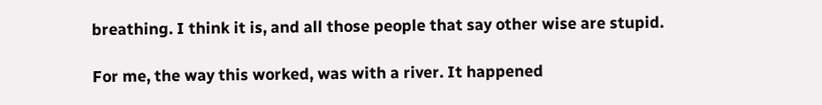breathing. I think it is, and all those people that say other wise are stupid.

For me, the way this worked, was with a river. It happened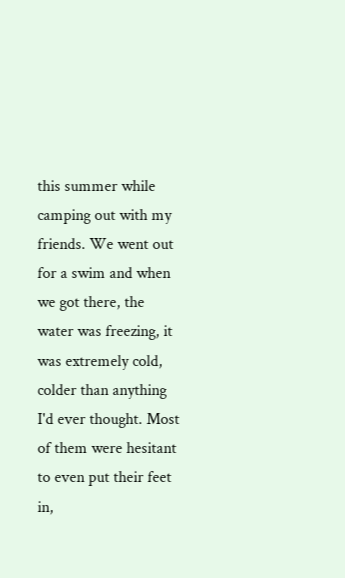this summer while camping out with my friends. We went out for a swim and when we got there, the water was freezing, it was extremely cold, colder than anything I'd ever thought. Most of them were hesitant to even put their feet in,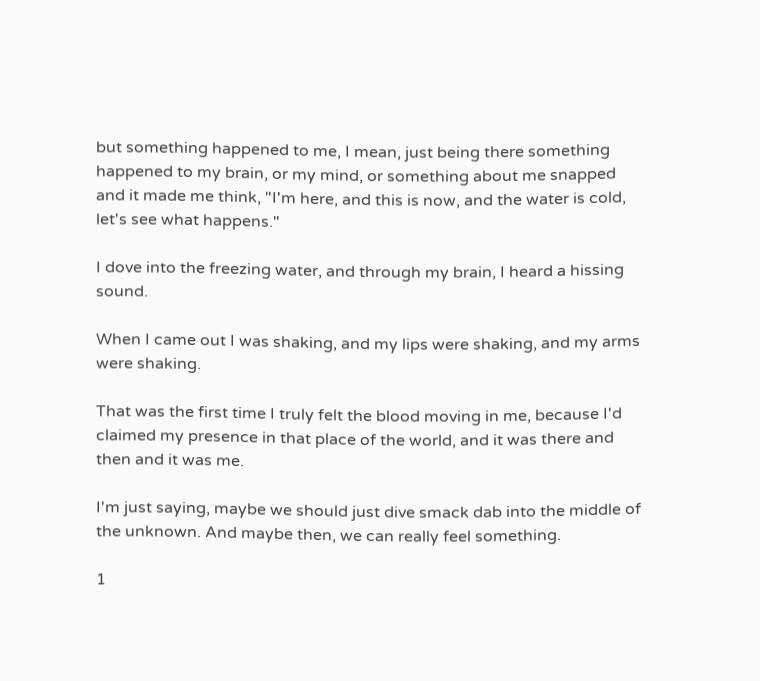but something happened to me, I mean, just being there something happened to my brain, or my mind, or something about me snapped and it made me think, "I'm here, and this is now, and the water is cold, let's see what happens."

I dove into the freezing water, and through my brain, I heard a hissing sound.

When I came out I was shaking, and my lips were shaking, and my arms were shaking.

That was the first time I truly felt the blood moving in me, because I'd claimed my presence in that place of the world, and it was there and then and it was me.

I'm just saying, maybe we should just dive smack dab into the middle of the unknown. And maybe then, we can really feel something.

1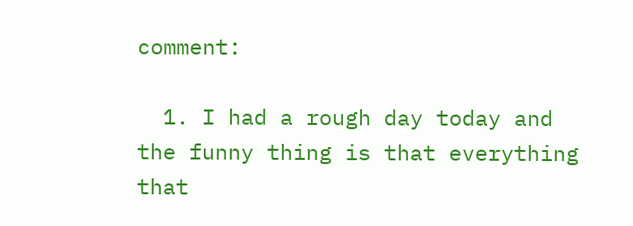comment:

  1. I had a rough day today and the funny thing is that everything that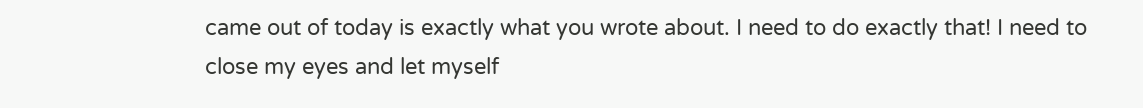came out of today is exactly what you wrote about. I need to do exactly that! I need to close my eyes and let myself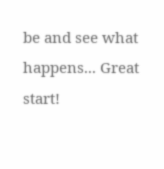be and see what happens... Great start!